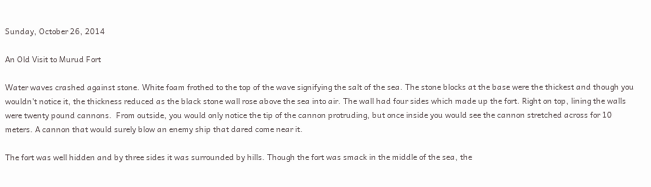Sunday, October 26, 2014

An Old Visit to Murud Fort

Water waves crashed against stone. White foam frothed to the top of the wave signifying the salt of the sea. The stone blocks at the base were the thickest and though you wouldn't notice it, the thickness reduced as the black stone wall rose above the sea into air. The wall had four sides which made up the fort. Right on top, lining the walls were twenty pound cannons.  From outside, you would only notice the tip of the cannon protruding, but once inside you would see the cannon stretched across for 10 meters. A cannon that would surely blow an enemy ship that dared come near it.

The fort was well hidden and by three sides it was surrounded by hills. Though the fort was smack in the middle of the sea, the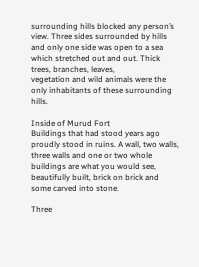surrounding hills blocked any person’s view. Three sides surrounded by hills and only one side was open to a sea which stretched out and out. Thick trees, branches, leaves,
vegetation and wild animals were the only inhabitants of these surrounding hills.

Inside of Murud Fort
Buildings that had stood years ago proudly stood in ruins. A wall, two walls, three walls and one or two whole buildings are what you would see, beautifully built, brick on brick and some carved into stone.

Three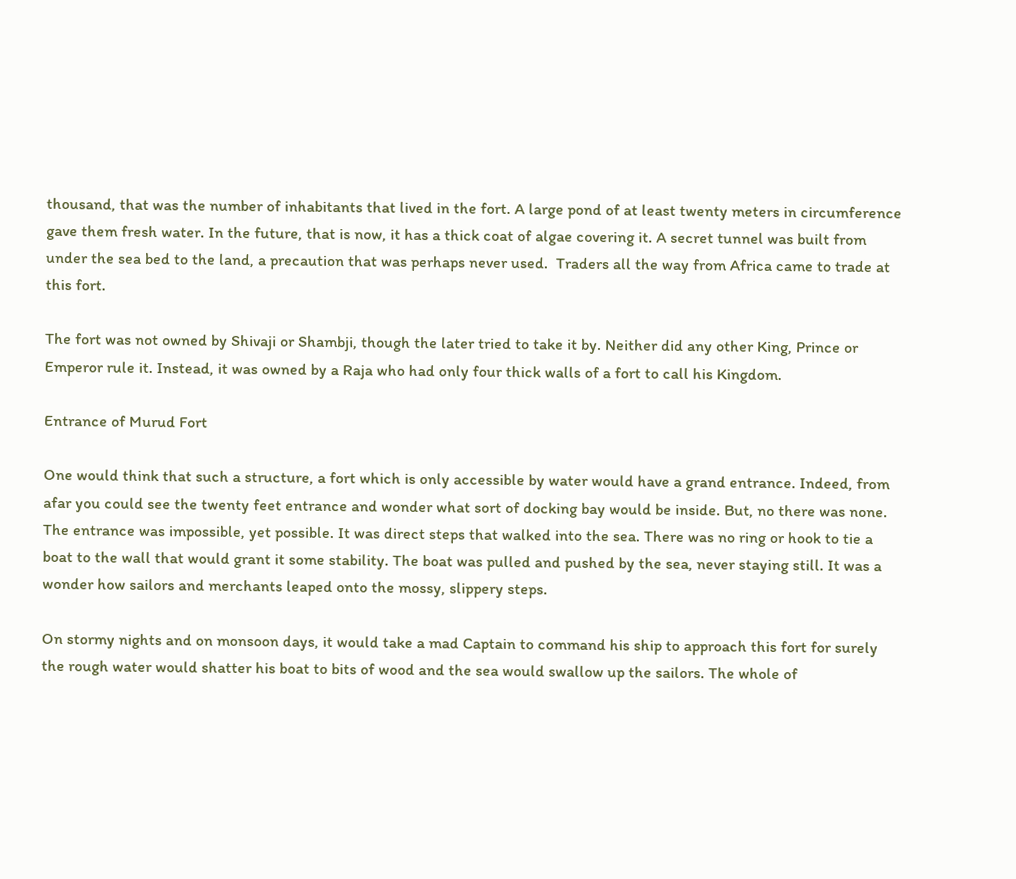thousand, that was the number of inhabitants that lived in the fort. A large pond of at least twenty meters in circumference gave them fresh water. In the future, that is now, it has a thick coat of algae covering it. A secret tunnel was built from under the sea bed to the land, a precaution that was perhaps never used.  Traders all the way from Africa came to trade at this fort.

The fort was not owned by Shivaji or Shambji, though the later tried to take it by. Neither did any other King, Prince or Emperor rule it. Instead, it was owned by a Raja who had only four thick walls of a fort to call his Kingdom.

Entrance of Murud Fort

One would think that such a structure, a fort which is only accessible by water would have a grand entrance. Indeed, from afar you could see the twenty feet entrance and wonder what sort of docking bay would be inside. But, no there was none. The entrance was impossible, yet possible. It was direct steps that walked into the sea. There was no ring or hook to tie a boat to the wall that would grant it some stability. The boat was pulled and pushed by the sea, never staying still. It was a wonder how sailors and merchants leaped onto the mossy, slippery steps.

On stormy nights and on monsoon days, it would take a mad Captain to command his ship to approach this fort for surely the rough water would shatter his boat to bits of wood and the sea would swallow up the sailors. The whole of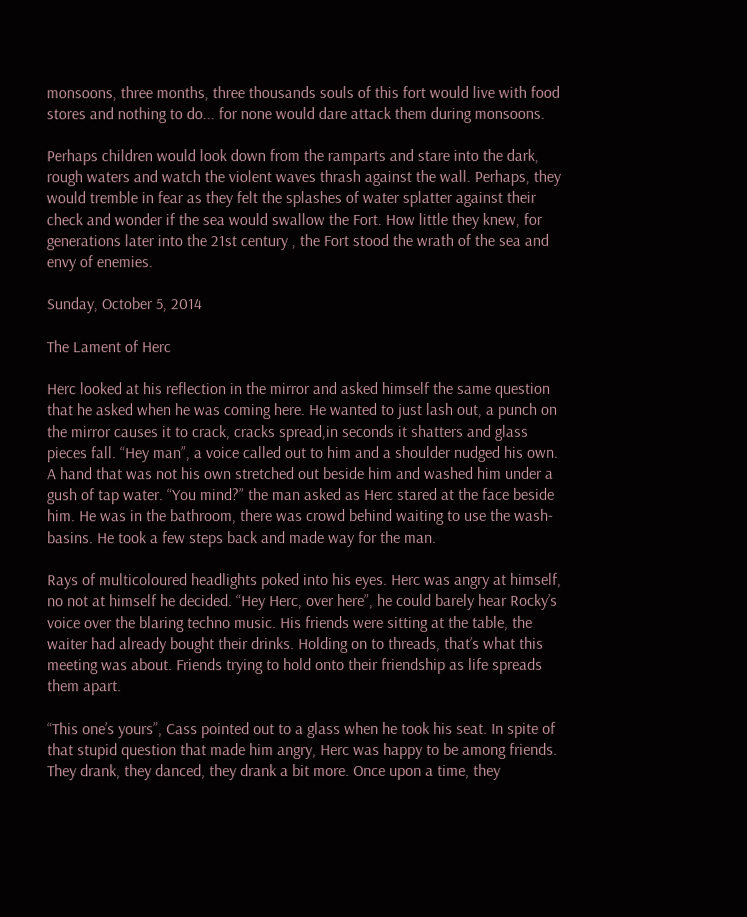monsoons, three months, three thousands souls of this fort would live with food stores and nothing to do... for none would dare attack them during monsoons.

Perhaps children would look down from the ramparts and stare into the dark, rough waters and watch the violent waves thrash against the wall. Perhaps, they would tremble in fear as they felt the splashes of water splatter against their check and wonder if the sea would swallow the Fort. How little they knew, for generations later into the 21st century , the Fort stood the wrath of the sea and envy of enemies.

Sunday, October 5, 2014

The Lament of Herc

Herc looked at his reflection in the mirror and asked himself the same question that he asked when he was coming here. He wanted to just lash out, a punch on the mirror causes it to crack, cracks spread,in seconds it shatters and glass pieces fall. “Hey man”, a voice called out to him and a shoulder nudged his own. A hand that was not his own stretched out beside him and washed him under a gush of tap water. “You mind?” the man asked as Herc stared at the face beside him. He was in the bathroom, there was crowd behind waiting to use the wash-basins. He took a few steps back and made way for the man.

Rays of multicoloured headlights poked into his eyes. Herc was angry at himself, no not at himself he decided. “Hey Herc, over here”, he could barely hear Rocky’s voice over the blaring techno music. His friends were sitting at the table, the waiter had already bought their drinks. Holding on to threads, that’s what this meeting was about. Friends trying to hold onto their friendship as life spreads them apart.

“This one’s yours”, Cass pointed out to a glass when he took his seat. In spite of that stupid question that made him angry, Herc was happy to be among friends. They drank, they danced, they drank a bit more. Once upon a time, they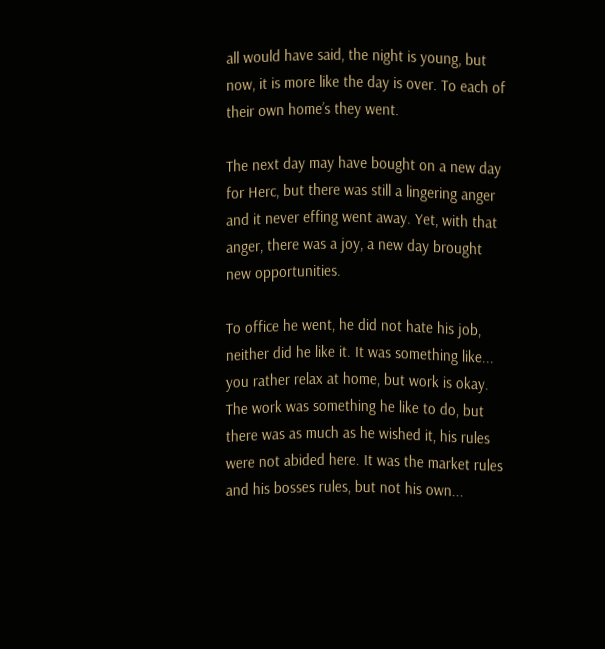all would have said, the night is young, but now, it is more like the day is over. To each of their own home’s they went.

The next day may have bought on a new day for Herc, but there was still a lingering anger and it never effing went away. Yet, with that anger, there was a joy, a new day brought new opportunities.

To office he went, he did not hate his job, neither did he like it. It was something like... you rather relax at home, but work is okay. The work was something he like to do, but there was as much as he wished it, his rules were not abided here. It was the market rules and his bosses rules, but not his own...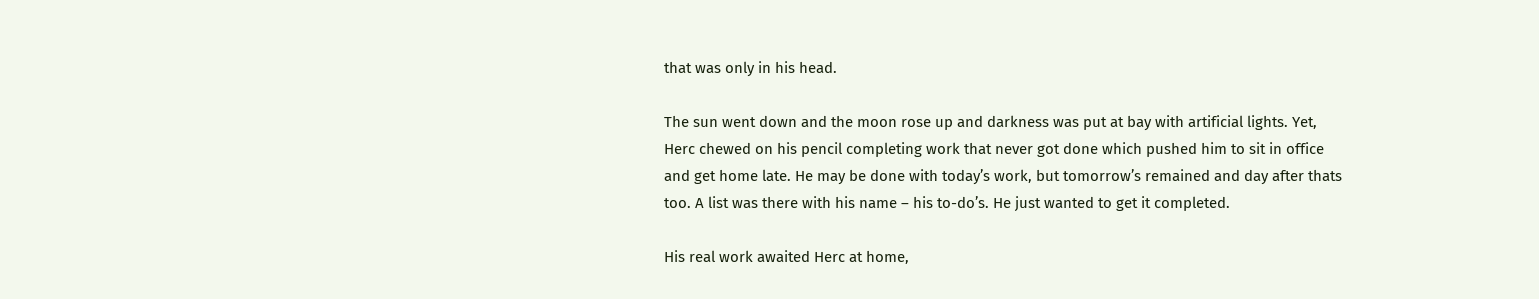that was only in his head.

The sun went down and the moon rose up and darkness was put at bay with artificial lights. Yet, Herc chewed on his pencil completing work that never got done which pushed him to sit in office and get home late. He may be done with today’s work, but tomorrow’s remained and day after thats too. A list was there with his name – his to-do’s. He just wanted to get it completed.

His real work awaited Herc at home,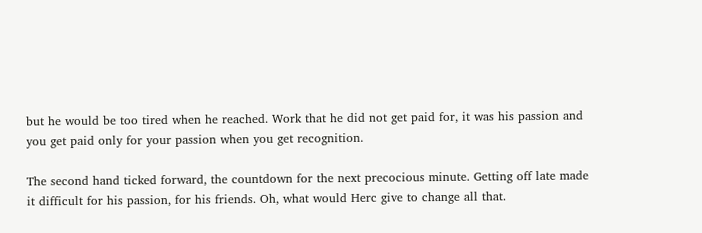but he would be too tired when he reached. Work that he did not get paid for, it was his passion and you get paid only for your passion when you get recognition.

The second hand ticked forward, the countdown for the next precocious minute. Getting off late made it difficult for his passion, for his friends. Oh, what would Herc give to change all that.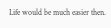Life would be much easier then.